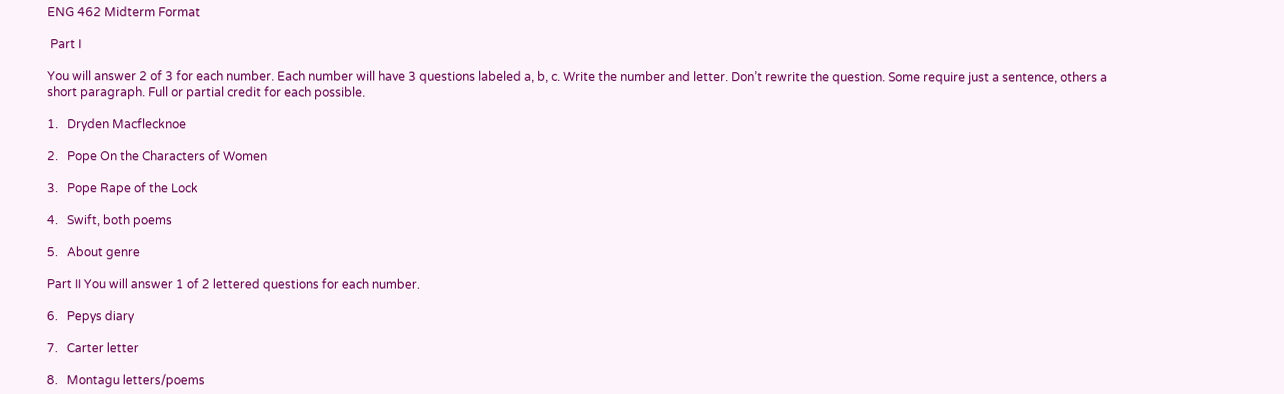ENG 462 Midterm Format

 Part I

You will answer 2 of 3 for each number. Each number will have 3 questions labeled a, b, c. Write the number and letter. Don’t rewrite the question. Some require just a sentence, others a short paragraph. Full or partial credit for each possible.

1.   Dryden Macflecknoe

2.   Pope On the Characters of Women

3.   Pope Rape of the Lock

4.   Swift, both poems

5.   About genre

Part II You will answer 1 of 2 lettered questions for each number.

6.   Pepys diary

7.   Carter letter

8.   Montagu letters/poems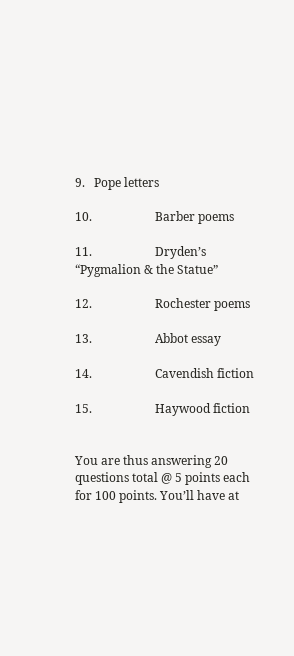9.   Pope letters

10.                     Barber poems

11.                     Dryden’s “Pygmalion & the Statue”

12.                     Rochester poems

13.                     Abbot essay

14.                     Cavendish fiction

15.                     Haywood fiction


You are thus answering 20 questions total @ 5 points each for 100 points. You’ll have at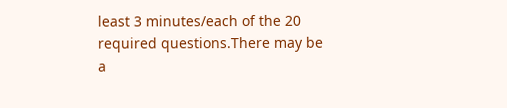least 3 minutes/each of the 20 required questions.There may be a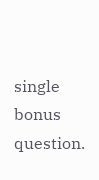single bonus question.